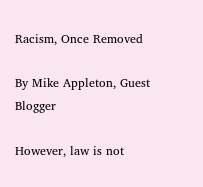Racism, Once Removed

By Mike Appleton, Guest Blogger

However, law is not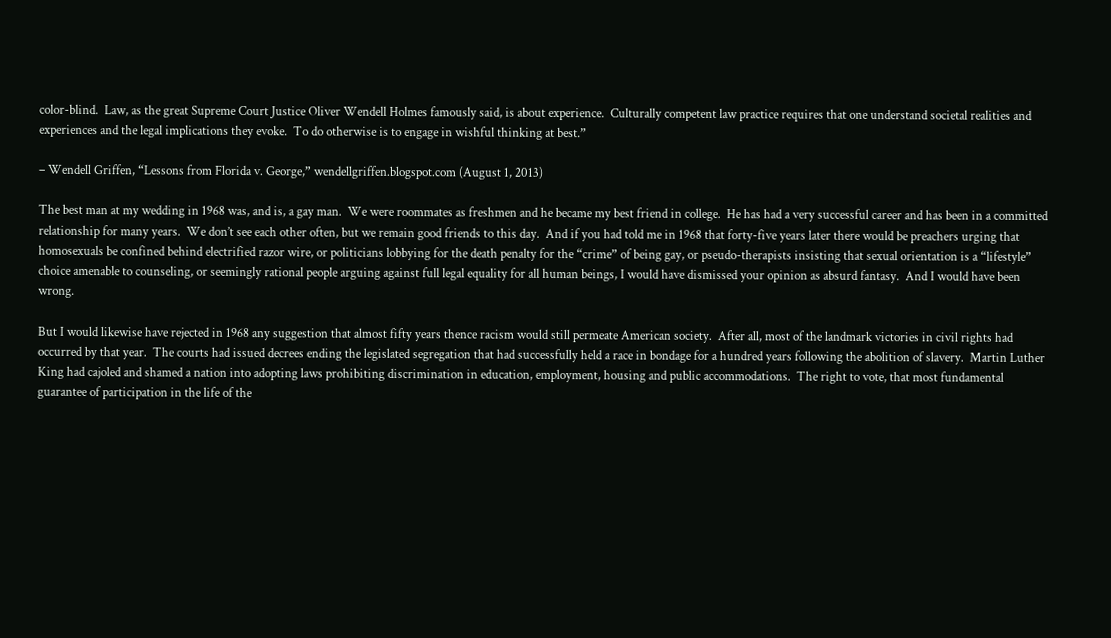color-blind.  Law, as the great Supreme Court Justice Oliver Wendell Holmes famously said, is about experience.  Culturally competent law practice requires that one understand societal realities and experiences and the legal implications they evoke.  To do otherwise is to engage in wishful thinking at best.”

– Wendell Griffen, “Lessons from Florida v. George,” wendellgriffen.blogspot.com (August 1, 2013)

The best man at my wedding in 1968 was, and is, a gay man.  We were roommates as freshmen and he became my best friend in college.  He has had a very successful career and has been in a committed relationship for many years.  We don’t see each other often, but we remain good friends to this day.  And if you had told me in 1968 that forty-five years later there would be preachers urging that homosexuals be confined behind electrified razor wire, or politicians lobbying for the death penalty for the “crime” of being gay, or pseudo-therapists insisting that sexual orientation is a “lifestyle” choice amenable to counseling, or seemingly rational people arguing against full legal equality for all human beings, I would have dismissed your opinion as absurd fantasy.  And I would have been wrong.

But I would likewise have rejected in 1968 any suggestion that almost fifty years thence racism would still permeate American society.  After all, most of the landmark victories in civil rights had occurred by that year.  The courts had issued decrees ending the legislated segregation that had successfully held a race in bondage for a hundred years following the abolition of slavery.  Martin Luther King had cajoled and shamed a nation into adopting laws prohibiting discrimination in education, employment, housing and public accommodations.  The right to vote, that most fundamental guarantee of participation in the life of the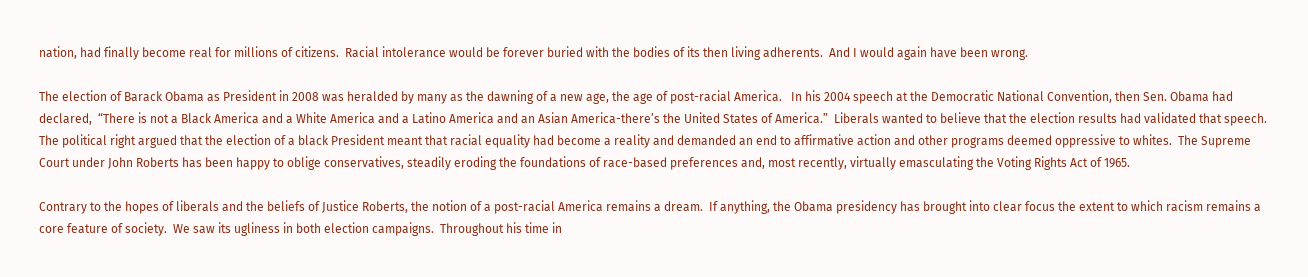nation, had finally become real for millions of citizens.  Racial intolerance would be forever buried with the bodies of its then living adherents.  And I would again have been wrong.

The election of Barack Obama as President in 2008 was heralded by many as the dawning of a new age, the age of post-racial America.   In his 2004 speech at the Democratic National Convention, then Sen. Obama had declared,  “There is not a Black America and a White America and a Latino America and an Asian America-there’s the United States of America.”  Liberals wanted to believe that the election results had validated that speech.  The political right argued that the election of a black President meant that racial equality had become a reality and demanded an end to affirmative action and other programs deemed oppressive to whites.  The Supreme Court under John Roberts has been happy to oblige conservatives, steadily eroding the foundations of race-based preferences and, most recently, virtually emasculating the Voting Rights Act of 1965.

Contrary to the hopes of liberals and the beliefs of Justice Roberts, the notion of a post-racial America remains a dream.  If anything, the Obama presidency has brought into clear focus the extent to which racism remains a core feature of society.  We saw its ugliness in both election campaigns.  Throughout his time in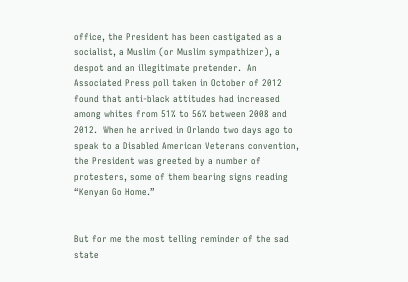office, the President has been castigated as a socialist, a Muslim (or Muslim sympathizer), a despot and an illegitimate pretender.  An Associated Press poll taken in October of 2012 found that anti-black attitudes had increased among whites from 51% to 56% between 2008 and 2012.  When he arrived in Orlando two days ago to speak to a Disabled American Veterans convention, the President was greeted by a number of protesters, some of them bearing signs reading “Kenyan Go Home.”


But for me the most telling reminder of the sad state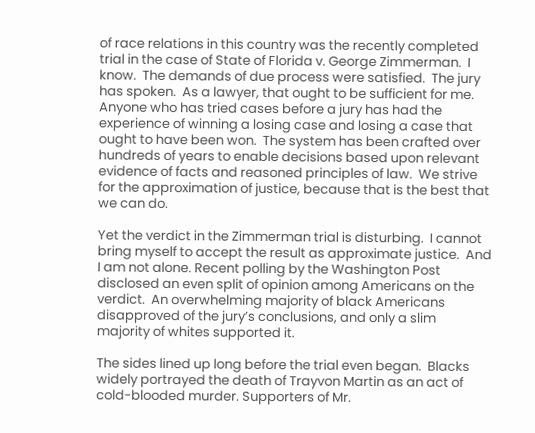of race relations in this country was the recently completed trial in the case of State of Florida v. George Zimmerman.  I know.  The demands of due process were satisfied.  The jury has spoken.  As a lawyer, that ought to be sufficient for me.  Anyone who has tried cases before a jury has had the experience of winning a losing case and losing a case that ought to have been won.  The system has been crafted over hundreds of years to enable decisions based upon relevant evidence of facts and reasoned principles of law.  We strive for the approximation of justice, because that is the best that we can do.

Yet the verdict in the Zimmerman trial is disturbing.  I cannot bring myself to accept the result as approximate justice.  And I am not alone. Recent polling by the Washington Post disclosed an even split of opinion among Americans on the verdict.  An overwhelming majority of black Americans disapproved of the jury’s conclusions, and only a slim majority of whites supported it.

The sides lined up long before the trial even began.  Blacks widely portrayed the death of Trayvon Martin as an act of cold-blooded murder. Supporters of Mr.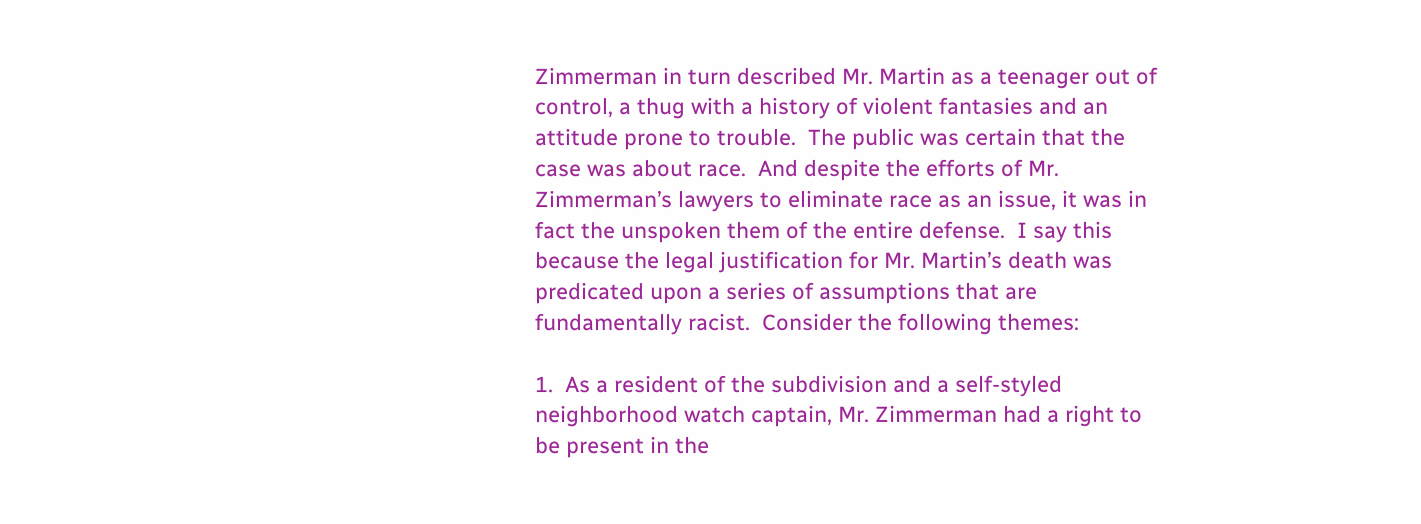Zimmerman in turn described Mr. Martin as a teenager out of control, a thug with a history of violent fantasies and an attitude prone to trouble.  The public was certain that the case was about race.  And despite the efforts of Mr. Zimmerman’s lawyers to eliminate race as an issue, it was in fact the unspoken them of the entire defense.  I say this because the legal justification for Mr. Martin’s death was predicated upon a series of assumptions that are fundamentally racist.  Consider the following themes:

1.  As a resident of the subdivision and a self-styled neighborhood watch captain, Mr. Zimmerman had a right to be present in the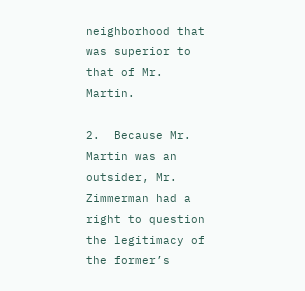neighborhood that was superior to that of Mr. Martin.

2.  Because Mr. Martin was an outsider, Mr. Zimmerman had a right to question the legitimacy of the former’s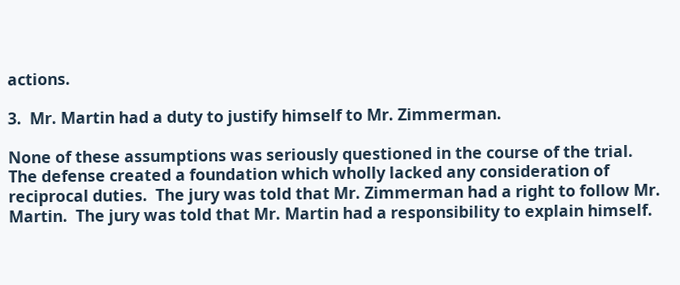actions.

3.  Mr. Martin had a duty to justify himself to Mr. Zimmerman.

None of these assumptions was seriously questioned in the course of the trial.  The defense created a foundation which wholly lacked any consideration of reciprocal duties.  The jury was told that Mr. Zimmerman had a right to follow Mr. Martin.  The jury was told that Mr. Martin had a responsibility to explain himself.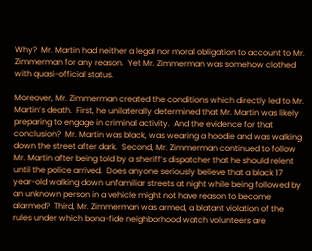Why?  Mr. Martin had neither a legal nor moral obligation to account to Mr. Zimmerman for any reason.  Yet Mr. Zimmerman was somehow clothed with quasi-official status.

Moreover, Mr. Zimmerman created the conditions which directly led to Mr. Martin’s death.  First, he unilaterally determined that Mr. Martin was likely preparing to engage in criminal activity.  And the evidence for that conclusion?  Mr. Martin was black, was wearing a hoodie and was walking down the street after dark.  Second, Mr. Zimmerman continued to follow Mr. Martin after being told by a sheriff’s dispatcher that he should relent until the police arrived.  Does anyone seriously believe that a black 17 year-old walking down unfamiliar streets at night while being followed by an unknown person in a vehicle might not have reason to become alarmed?  Third, Mr. Zimmerman was armed, a blatant violation of the rules under which bona-fide neighborhood watch volunteers are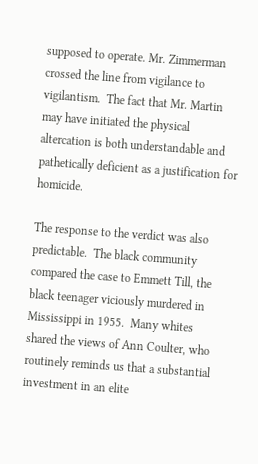supposed to operate. Mr. Zimmerman crossed the line from vigilance to vigilantism.  The fact that Mr. Martin may have initiated the physical altercation is both understandable and pathetically deficient as a justification for homicide.

The response to the verdict was also predictable.  The black community compared the case to Emmett Till, the black teenager viciously murdered in Mississippi in 1955.  Many whites shared the views of Ann Coulter, who routinely reminds us that a substantial investment in an elite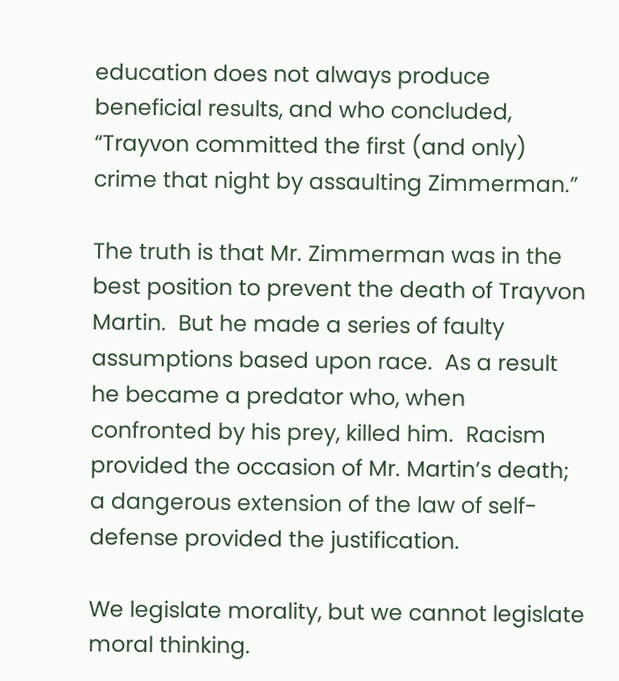education does not always produce beneficial results, and who concluded, “Trayvon committed the first (and only) crime that night by assaulting Zimmerman.”

The truth is that Mr. Zimmerman was in the best position to prevent the death of Trayvon Martin.  But he made a series of faulty assumptions based upon race.  As a result he became a predator who, when confronted by his prey, killed him.  Racism provided the occasion of Mr. Martin’s death; a dangerous extension of the law of self-defense provided the justification.

We legislate morality, but we cannot legislate moral thinking.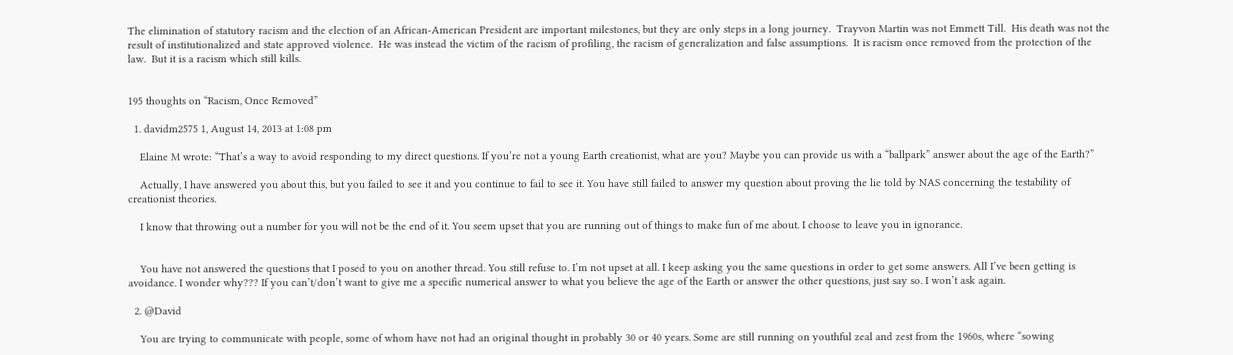The elimination of statutory racism and the election of an African-American President are important milestones, but they are only steps in a long journey.  Trayvon Martin was not Emmett Till.  His death was not the result of institutionalized and state approved violence.  He was instead the victim of the racism of profiling, the racism of generalization and false assumptions.  It is racism once removed from the protection of the law.  But it is a racism which still kills.


195 thoughts on “Racism, Once Removed”

  1. davidm2575 1, August 14, 2013 at 1:08 pm

    Elaine M wrote: “That’s a way to avoid responding to my direct questions. If you’re not a young Earth creationist, what are you? Maybe you can provide us with a “ballpark” answer about the age of the Earth?”

    Actually, I have answered you about this, but you failed to see it and you continue to fail to see it. You have still failed to answer my question about proving the lie told by NAS concerning the testability of creationist theories.

    I know that throwing out a number for you will not be the end of it. You seem upset that you are running out of things to make fun of me about. I choose to leave you in ignorance.


    You have not answered the questions that I posed to you on another thread. You still refuse to. I’m not upset at all. I keep asking you the same questions in order to get some answers. All I’ve been getting is avoidance. I wonder why??? If you can’t/don’t want to give me a specific numerical answer to what you believe the age of the Earth or answer the other questions, just say so. I won’t ask again.

  2. @David

    You are trying to communicate with people, some of whom have not had an original thought in probably 30 or 40 years. Some are still running on youthful zeal and zest from the 1960s, where “sowing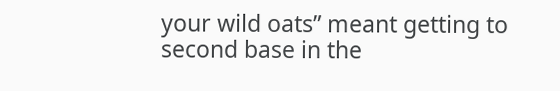your wild oats” meant getting to second base in the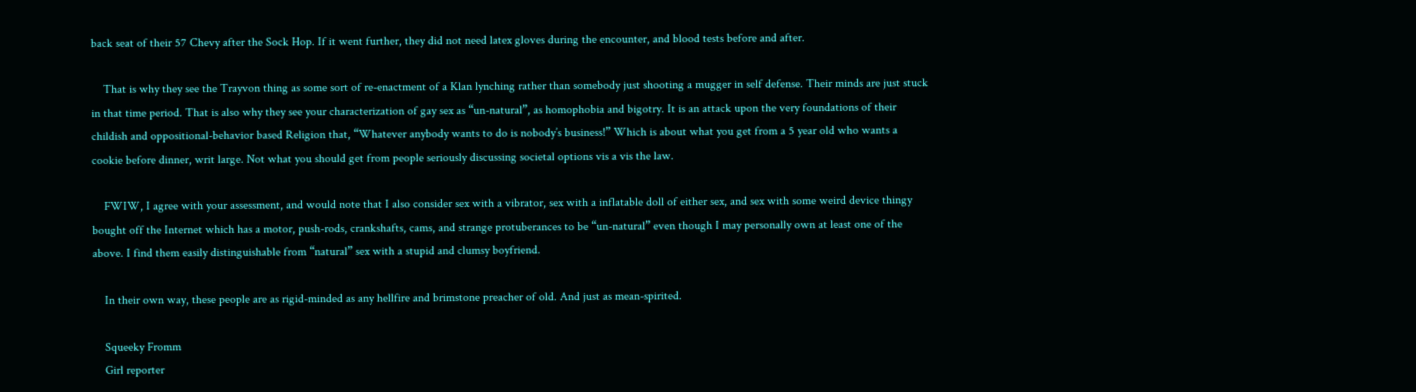back seat of their 57 Chevy after the Sock Hop. If it went further, they did not need latex gloves during the encounter, and blood tests before and after.

    That is why they see the Trayvon thing as some sort of re-enactment of a Klan lynching rather than somebody just shooting a mugger in self defense. Their minds are just stuck in that time period. That is also why they see your characterization of gay sex as “un-natural”, as homophobia and bigotry. It is an attack upon the very foundations of their childish and oppositional-behavior based Religion that, “Whatever anybody wants to do is nobody’s business!” Which is about what you get from a 5 year old who wants a cookie before dinner, writ large. Not what you should get from people seriously discussing societal options vis a vis the law.

    FWIW, I agree with your assessment, and would note that I also consider sex with a vibrator, sex with a inflatable doll of either sex, and sex with some weird device thingy bought off the Internet which has a motor, push-rods, crankshafts, cams, and strange protuberances to be “un-natural” even though I may personally own at least one of the above. I find them easily distinguishable from “natural” sex with a stupid and clumsy boyfriend.

    In their own way, these people are as rigid-minded as any hellfire and brimstone preacher of old. And just as mean-spirited.

    Squeeky Fromm
    Girl reporter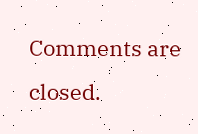Comments are closed.